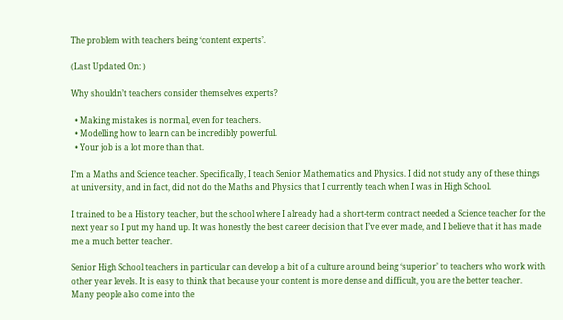The problem with teachers being ‘content experts’.

(Last Updated On: )

Why shouldn’t teachers consider themselves experts?

  • Making mistakes is normal, even for teachers.
  • Modelling how to learn can be incredibly powerful.
  • Your job is a lot more than that.

I’m a Maths and Science teacher. Specifically, I teach Senior Mathematics and Physics. I did not study any of these things at university, and in fact, did not do the Maths and Physics that I currently teach when I was in High School.

I trained to be a History teacher, but the school where I already had a short-term contract needed a Science teacher for the next year so I put my hand up. It was honestly the best career decision that I’ve ever made, and I believe that it has made me a much better teacher.

Senior High School teachers in particular can develop a bit of a culture around being ‘superior’ to teachers who work with other year levels. It is easy to think that because your content is more dense and difficult, you are the better teacher. Many people also come into the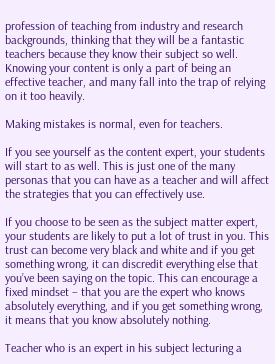profession of teaching from industry and research backgrounds, thinking that they will be a fantastic teachers because they know their subject so well. Knowing your content is only a part of being an effective teacher, and many fall into the trap of relying on it too heavily.

Making mistakes is normal, even for teachers.

If you see yourself as the content expert, your students will start to as well. This is just one of the many personas that you can have as a teacher and will affect the strategies that you can effectively use.

If you choose to be seen as the subject matter expert, your students are likely to put a lot of trust in you. This trust can become very black and white and if you get something wrong, it can discredit everything else that you’ve been saying on the topic. This can encourage a fixed mindset – that you are the expert who knows absolutely everything, and if you get something wrong, it means that you know absolutely nothing.

Teacher who is an expert in his subject lecturing a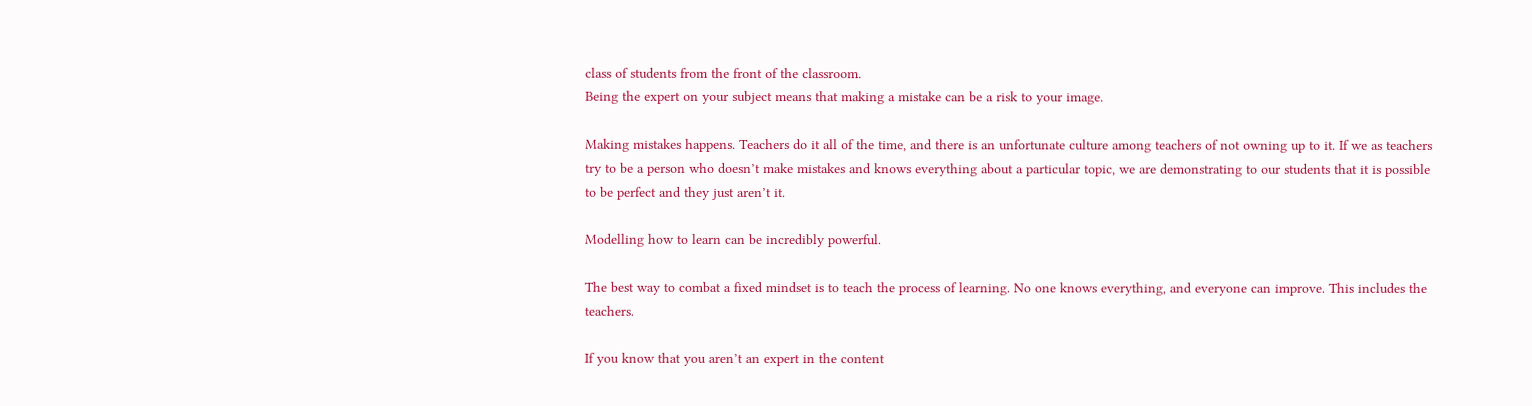class of students from the front of the classroom.
Being the expert on your subject means that making a mistake can be a risk to your image.

Making mistakes happens. Teachers do it all of the time, and there is an unfortunate culture among teachers of not owning up to it. If we as teachers try to be a person who doesn’t make mistakes and knows everything about a particular topic, we are demonstrating to our students that it is possible to be perfect and they just aren’t it.

Modelling how to learn can be incredibly powerful.

The best way to combat a fixed mindset is to teach the process of learning. No one knows everything, and everyone can improve. This includes the teachers.

If you know that you aren’t an expert in the content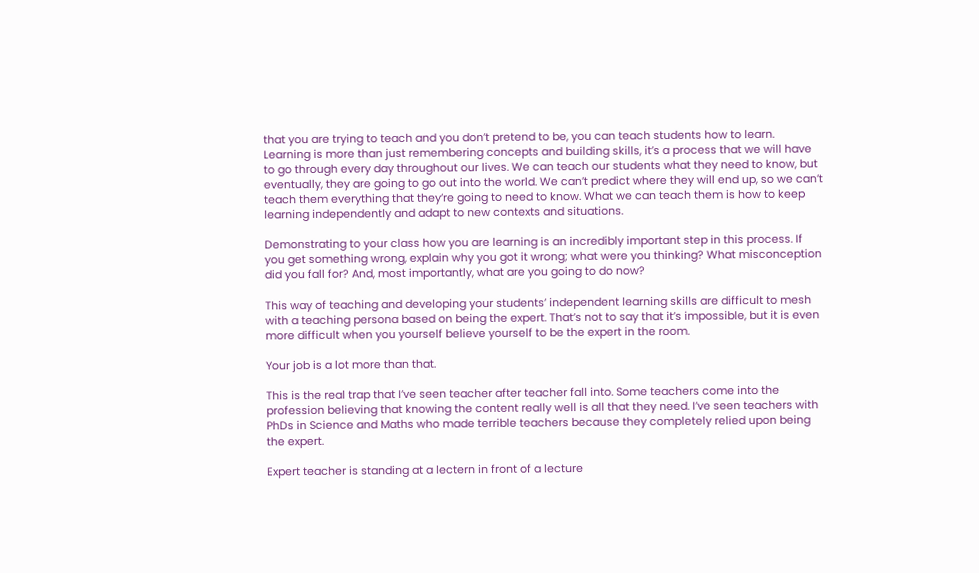that you are trying to teach and you don’t pretend to be, you can teach students how to learn. Learning is more than just remembering concepts and building skills, it’s a process that we will have to go through every day throughout our lives. We can teach our students what they need to know, but eventually, they are going to go out into the world. We can’t predict where they will end up, so we can’t teach them everything that they’re going to need to know. What we can teach them is how to keep learning independently and adapt to new contexts and situations.

Demonstrating to your class how you are learning is an incredibly important step in this process. If you get something wrong, explain why you got it wrong; what were you thinking? What misconception did you fall for? And, most importantly, what are you going to do now?

This way of teaching and developing your students’ independent learning skills are difficult to mesh with a teaching persona based on being the expert. That’s not to say that it’s impossible, but it is even more difficult when you yourself believe yourself to be the expert in the room.

Your job is a lot more than that.

This is the real trap that I’ve seen teacher after teacher fall into. Some teachers come into the profession believing that knowing the content really well is all that they need. I’ve seen teachers with PhDs in Science and Maths who made terrible teachers because they completely relied upon being the expert.

Expert teacher is standing at a lectern in front of a lecture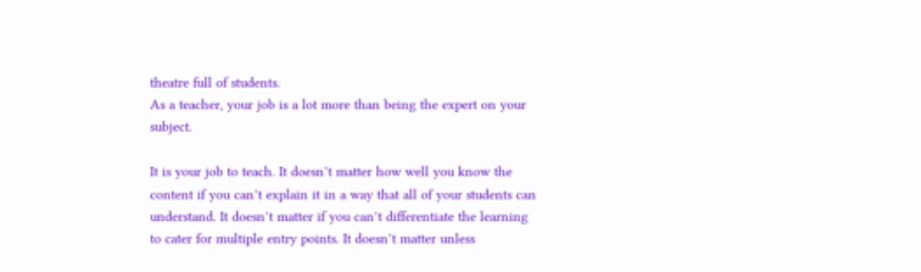theatre full of students.
As a teacher, your job is a lot more than being the expert on your subject.

It is your job to teach. It doesn’t matter how well you know the content if you can’t explain it in a way that all of your students can understand. It doesn’t matter if you can’t differentiate the learning to cater for multiple entry points. It doesn’t matter unless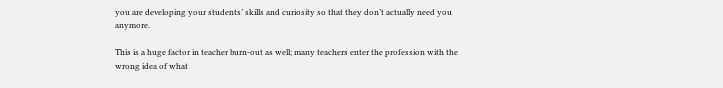you are developing your students’ skills and curiosity so that they don’t actually need you anymore.

This is a huge factor in teacher burn-out as well; many teachers enter the profession with the wrong idea of what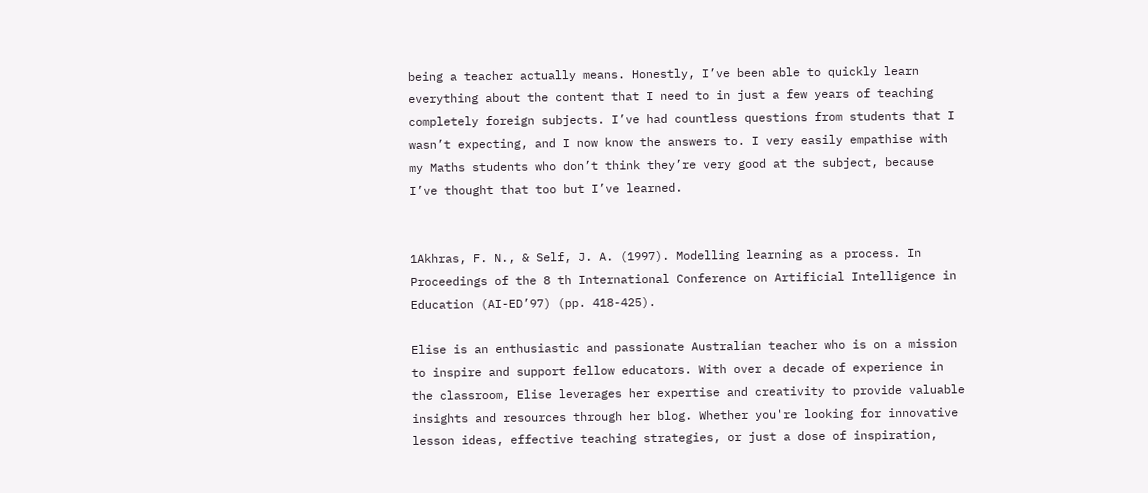being a teacher actually means. Honestly, I’ve been able to quickly learn everything about the content that I need to in just a few years of teaching completely foreign subjects. I’ve had countless questions from students that I wasn’t expecting, and I now know the answers to. I very easily empathise with my Maths students who don’t think they’re very good at the subject, because I’ve thought that too but I’ve learned.


1Akhras, F. N., & Self, J. A. (1997). Modelling learning as a process. In Proceedings of the 8 th International Conference on Artificial Intelligence in Education (AI-ED’97) (pp. 418-425).

Elise is an enthusiastic and passionate Australian teacher who is on a mission to inspire and support fellow educators. With over a decade of experience in the classroom, Elise leverages her expertise and creativity to provide valuable insights and resources through her blog. Whether you're looking for innovative lesson ideas, effective teaching strategies, or just a dose of inspiration,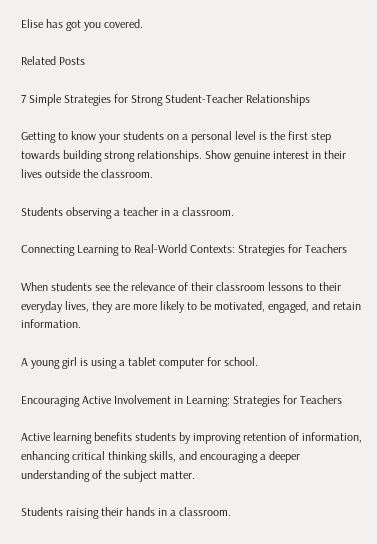Elise has got you covered.

Related Posts

7 Simple Strategies for Strong Student-Teacher Relationships

Getting to know your students on a personal level is the first step towards building strong relationships. Show genuine interest in their lives outside the classroom.

Students observing a teacher in a classroom.

Connecting Learning to Real-World Contexts: Strategies for Teachers

When students see the relevance of their classroom lessons to their everyday lives, they are more likely to be motivated, engaged, and retain information.

A young girl is using a tablet computer for school.

Encouraging Active Involvement in Learning: Strategies for Teachers

Active learning benefits students by improving retention of information, enhancing critical thinking skills, and encouraging a deeper understanding of the subject matter.

Students raising their hands in a classroom.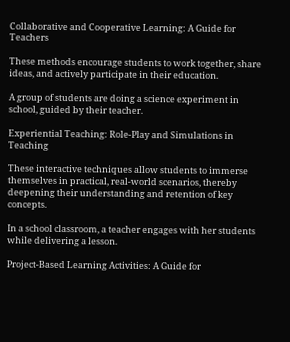Collaborative and Cooperative Learning: A Guide for Teachers

These methods encourage students to work together, share ideas, and actively participate in their education.

A group of students are doing a science experiment in school, guided by their teacher.

Experiential Teaching: Role-Play and Simulations in Teaching

These interactive techniques allow students to immerse themselves in practical, real-world scenarios, thereby deepening their understanding and retention of key concepts.

In a school classroom, a teacher engages with her students while delivering a lesson.

Project-Based Learning Activities: A Guide for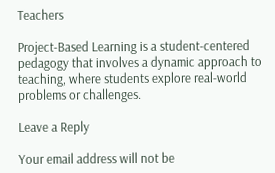Teachers

Project-Based Learning is a student-centered pedagogy that involves a dynamic approach to teaching, where students explore real-world problems or challenges.

Leave a Reply

Your email address will not be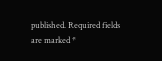published. Required fields are marked *